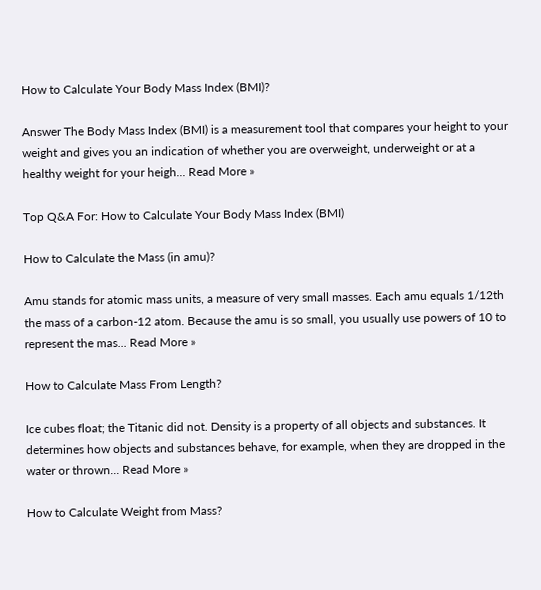How to Calculate Your Body Mass Index (BMI)?

Answer The Body Mass Index (BMI) is a measurement tool that compares your height to your weight and gives you an indication of whether you are overweight, underweight or at a healthy weight for your heigh... Read More »

Top Q&A For: How to Calculate Your Body Mass Index (BMI)

How to Calculate the Mass (in amu)?

Amu stands for atomic mass units, a measure of very small masses. Each amu equals 1/12th the mass of a carbon-12 atom. Because the amu is so small, you usually use powers of 10 to represent the mas... Read More »

How to Calculate Mass From Length?

Ice cubes float; the Titanic did not. Density is a property of all objects and substances. It determines how objects and substances behave, for example, when they are dropped in the water or thrown... Read More »

How to Calculate Weight from Mass?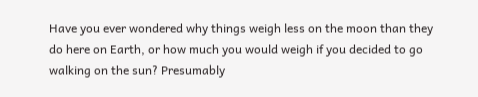Have you ever wondered why things weigh less on the moon than they do here on Earth, or how much you would weigh if you decided to go walking on the sun? Presumably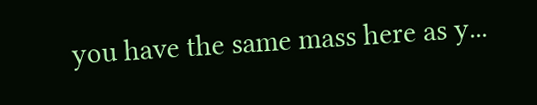you have the same mass here as y...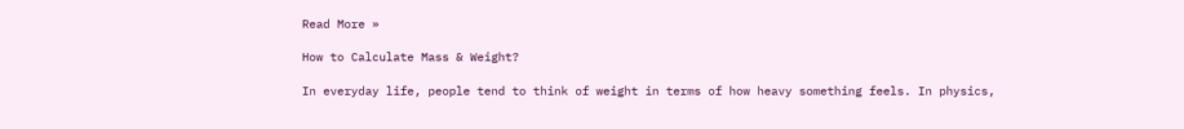Read More »

How to Calculate Mass & Weight?

In everyday life, people tend to think of weight in terms of how heavy something feels. In physics,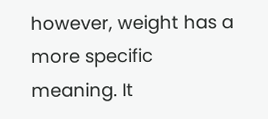however, weight has a more specific meaning. It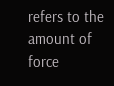refers to the amount of force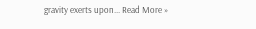gravity exerts upon... Read More »